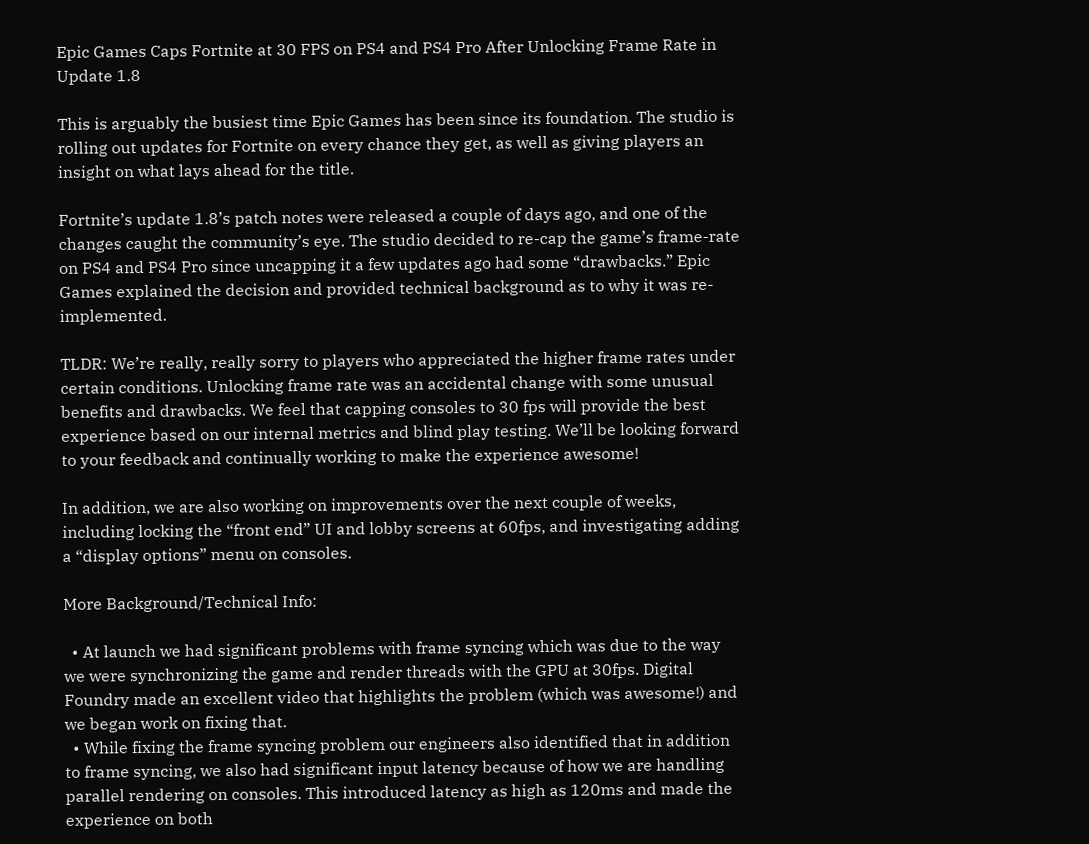Epic Games Caps Fortnite at 30 FPS on PS4 and PS4 Pro After Unlocking Frame Rate in Update 1.8

This is arguably the busiest time Epic Games has been since its foundation. The studio is rolling out updates for Fortnite on every chance they get, as well as giving players an insight on what lays ahead for the title.

Fortnite’s update 1.8’s patch notes were released a couple of days ago, and one of the changes caught the community’s eye. The studio decided to re-cap the game’s frame-rate on PS4 and PS4 Pro since uncapping it a few updates ago had some “drawbacks.” Epic Games explained the decision and provided technical background as to why it was re-implemented.

TLDR: We’re really, really sorry to players who appreciated the higher frame rates under certain conditions. Unlocking frame rate was an accidental change with some unusual benefits and drawbacks. We feel that capping consoles to 30 fps will provide the best experience based on our internal metrics and blind play testing. We’ll be looking forward to your feedback and continually working to make the experience awesome!

In addition, we are also working on improvements over the next couple of weeks, including locking the “front end” UI and lobby screens at 60fps, and investigating adding a “display options” menu on consoles.

More Background/Technical Info:

  • At launch we had significant problems with frame syncing which was due to the way we were synchronizing the game and render threads with the GPU at 30fps. Digital Foundry made an excellent video that highlights the problem (which was awesome!) and we began work on fixing that.
  • While fixing the frame syncing problem our engineers also identified that in addition to frame syncing, we also had significant input latency because of how we are handling parallel rendering on consoles. This introduced latency as high as 120ms and made the experience on both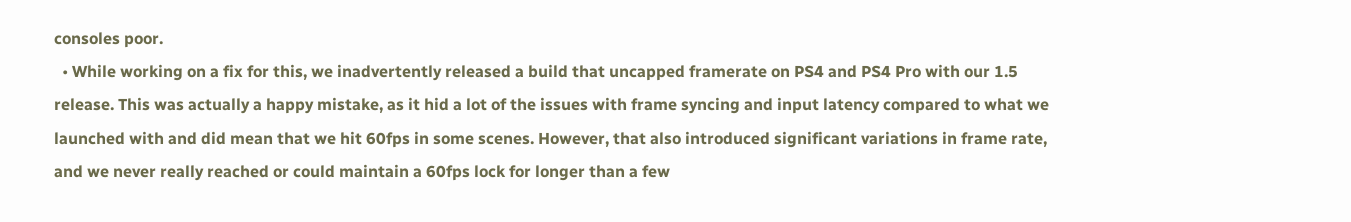consoles poor.
  • While working on a fix for this, we inadvertently released a build that uncapped framerate on PS4 and PS4 Pro with our 1.5 release. This was actually a happy mistake, as it hid a lot of the issues with frame syncing and input latency compared to what we launched with and did mean that we hit 60fps in some scenes. However, that also introduced significant variations in frame rate, and we never really reached or could maintain a 60fps lock for longer than a few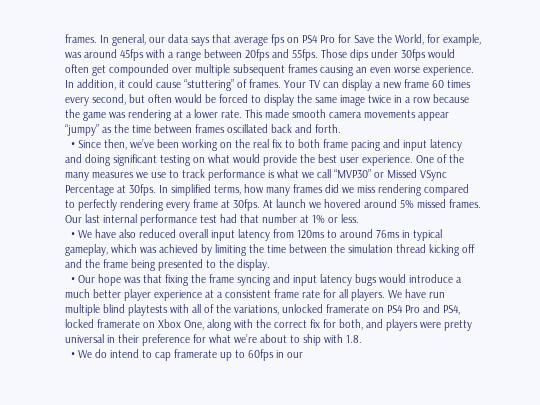frames. In general, our data says that average fps on PS4 Pro for Save the World, for example, was around 45fps with a range between 20fps and 55fps. Those dips under 30fps would often get compounded over multiple subsequent frames causing an even worse experience. In addition, it could cause “stuttering” of frames. Your TV can display a new frame 60 times every second, but often would be forced to display the same image twice in a row because the game was rendering at a lower rate. This made smooth camera movements appear “jumpy” as the time between frames oscillated back and forth.
  • Since then, we’ve been working on the real fix to both frame pacing and input latency and doing significant testing on what would provide the best user experience. One of the many measures we use to track performance is what we call “MVP30” or Missed VSync Percentage at 30fps. In simplified terms, how many frames did we miss rendering compared to perfectly rendering every frame at 30fps. At launch we hovered around 5% missed frames. Our last internal performance test had that number at 1% or less.
  • We have also reduced overall input latency from 120ms to around 76ms in typical gameplay, which was achieved by limiting the time between the simulation thread kicking off and the frame being presented to the display.
  • Our hope was that fixing the frame syncing and input latency bugs would introduce a much better player experience at a consistent frame rate for all players. We have run multiple blind playtests with all of the variations, unlocked framerate on PS4 Pro and PS4, locked framerate on Xbox One, along with the correct fix for both, and players were pretty universal in their preference for what we’re about to ship with 1.8.
  • We do intend to cap framerate up to 60fps in our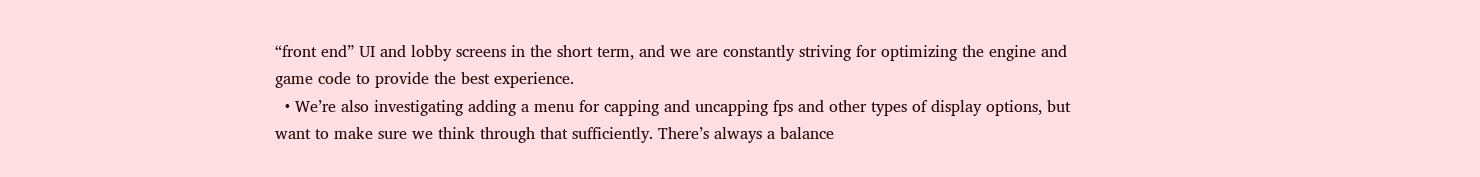“front end” UI and lobby screens in the short term, and we are constantly striving for optimizing the engine and game code to provide the best experience.
  • We’re also investigating adding a menu for capping and uncapping fps and other types of display options, but want to make sure we think through that sufficiently. There’s always a balance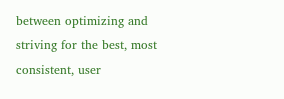between optimizing and striving for the best, most consistent, user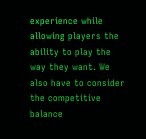experience while allowing players the ability to play the way they want. We also have to consider the competitive balance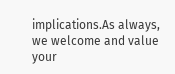implications.As always, we welcome and value your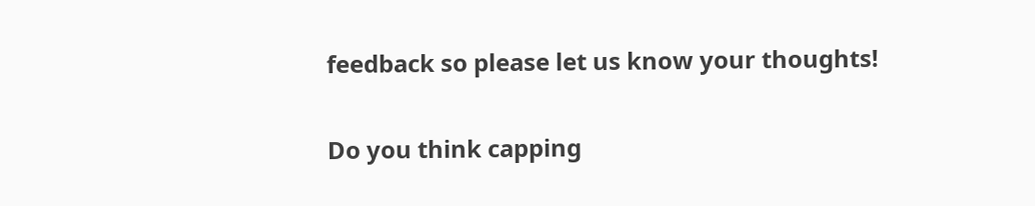feedback so please let us know your thoughts!

Do you think capping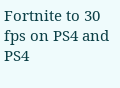Fortnite to 30 fps on PS4 and PS4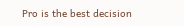Pro is the best decision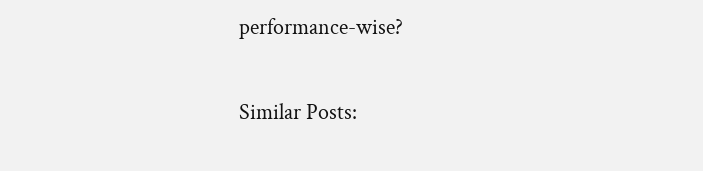performance-wise?


Similar Posts: